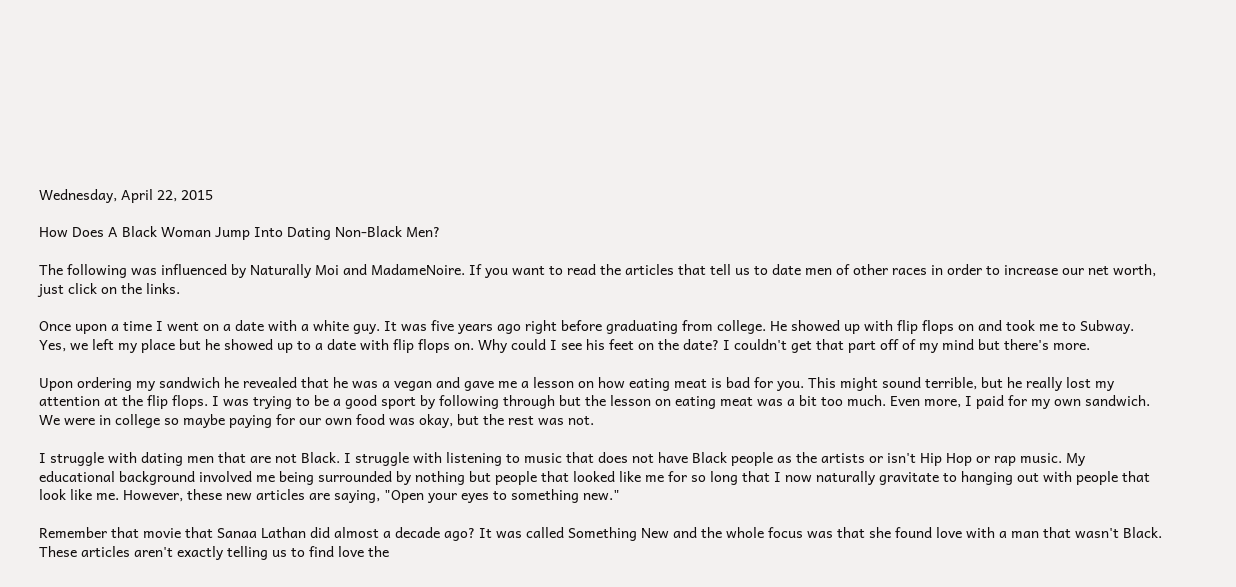Wednesday, April 22, 2015

How Does A Black Woman Jump Into Dating Non-Black Men?

The following was influenced by Naturally Moi and MadameNoire. If you want to read the articles that tell us to date men of other races in order to increase our net worth, just click on the links.

Once upon a time I went on a date with a white guy. It was five years ago right before graduating from college. He showed up with flip flops on and took me to Subway. Yes, we left my place but he showed up to a date with flip flops on. Why could I see his feet on the date? I couldn't get that part off of my mind but there's more.

Upon ordering my sandwich he revealed that he was a vegan and gave me a lesson on how eating meat is bad for you. This might sound terrible, but he really lost my attention at the flip flops. I was trying to be a good sport by following through but the lesson on eating meat was a bit too much. Even more, I paid for my own sandwich. We were in college so maybe paying for our own food was okay, but the rest was not.

I struggle with dating men that are not Black. I struggle with listening to music that does not have Black people as the artists or isn't Hip Hop or rap music. My educational background involved me being surrounded by nothing but people that looked like me for so long that I now naturally gravitate to hanging out with people that look like me. However, these new articles are saying, "Open your eyes to something new."

Remember that movie that Sanaa Lathan did almost a decade ago? It was called Something New and the whole focus was that she found love with a man that wasn't Black. These articles aren't exactly telling us to find love the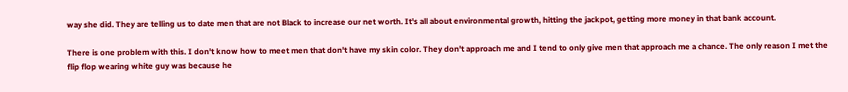way she did. They are telling us to date men that are not Black to increase our net worth. It's all about environmental growth, hitting the jackpot, getting more money in that bank account.

There is one problem with this. I don't know how to meet men that don't have my skin color. They don't approach me and I tend to only give men that approach me a chance. The only reason I met the flip flop wearing white guy was because he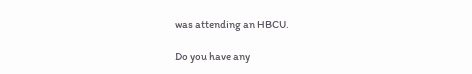was attending an HBCU.

Do you have any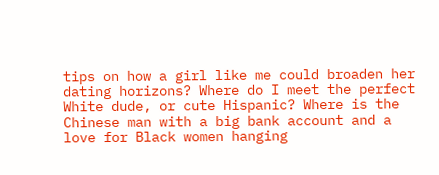tips on how a girl like me could broaden her dating horizons? Where do I meet the perfect White dude, or cute Hispanic? Where is the Chinese man with a big bank account and a love for Black women hanging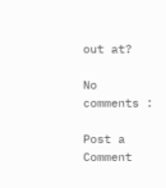out at?

No comments :

Post a Comment